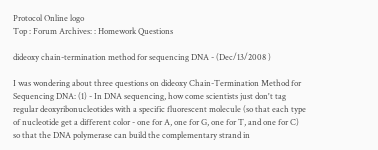Protocol Online logo
Top : Forum Archives: : Homework Questions

dideoxy chain-termination method for sequencing DNA - (Dec/13/2008 )

I was wondering about three questions on dideoxy Chain-Termination Method for Sequencing DNA: (1) - In DNA sequencing, how come scientists just don't tag regular deoxyribonucleotides with a specific fluorescent molecule (so that each type of nucleotide get a different color - one for A, one for G, one for T, and one for C) so that the DNA polymerase can build the complementary strand in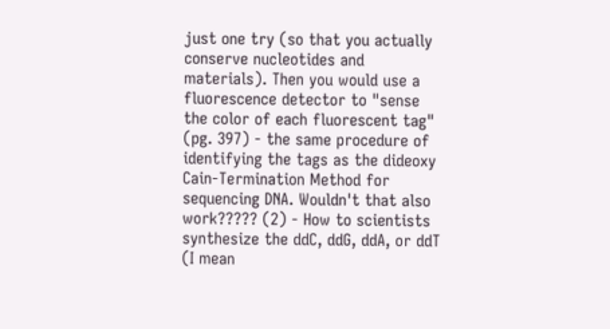just one try (so that you actually conserve nucleotides and materials). Then you would use a fluorescence detector to "sense the color of each fluorescent tag" (pg. 397) - the same procedure of identifying the tags as the dideoxy Cain-Termination Method for sequencing DNA. Wouldn't that also work????? (2) - How to scientists synthesize the ddC, ddG, ddA, or ddT (I mean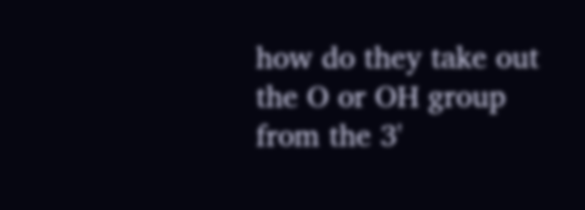how do they take out the O or OH group from the 3'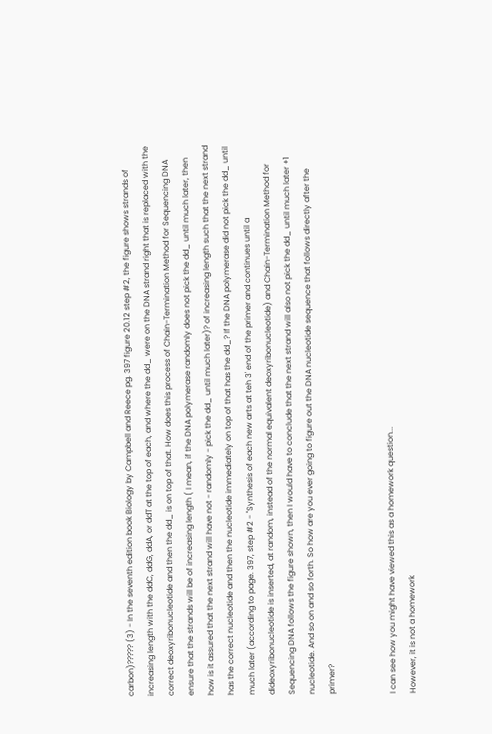carbon)????? (3) - In the seventh edition book Biology by Campbell and Reece pg. 397 figure 20.12 step #2, the figure shows strands of increasing length with the ddC, ddG, ddA, or ddT at the top of each, and where the dd_ were on the DNA strand right that is replaced with the correct deoxyribonucleotide and then the dd_ is on top of that. How does this process of Chain-Termination Method for Sequencing DNA ensure that the strands will be of increasing length ( I mean, if the DNA polymerase randomly does not pick the dd_ until much later, then how is it assured that the next strand will have not - randomly - pick the dd_ until much later)? of increasing length such that the next strand has the correct nucleotide and then the nucleotide immediately on top of that has the dd_? If the DNA polymerase did not pick the dd_ until much later (according to page. 397, step #2 - "Synthesis of each new arts at teh 3' end of the primer and continues until a dideoxyribonucleotide is inserted, at random, instead of the normal equivalent deoxyribonucleotide) and Chain-Termination Method for Sequencing DNA follows the figure shown, then I would have to conclude that the next strand will also not pick the dd_ until much later +1 nucleotide. And so on and so forth. So how are you ever going to figure out the DNA nucleotide sequence that follows directly after the primer?


I can see how you might have viewed this as a homework question...
However, it is not a homework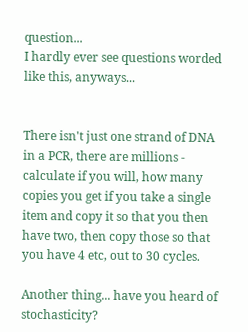question...
I hardly ever see questions worded like this, anyways...


There isn't just one strand of DNA in a PCR, there are millions - calculate if you will, how many copies you get if you take a single item and copy it so that you then have two, then copy those so that you have 4 etc, out to 30 cycles.

Another thing... have you heard of stochasticity?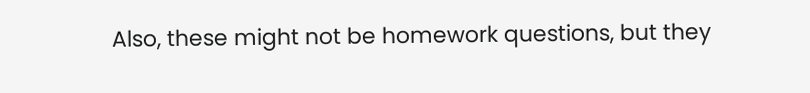Also, these might not be homework questions, but they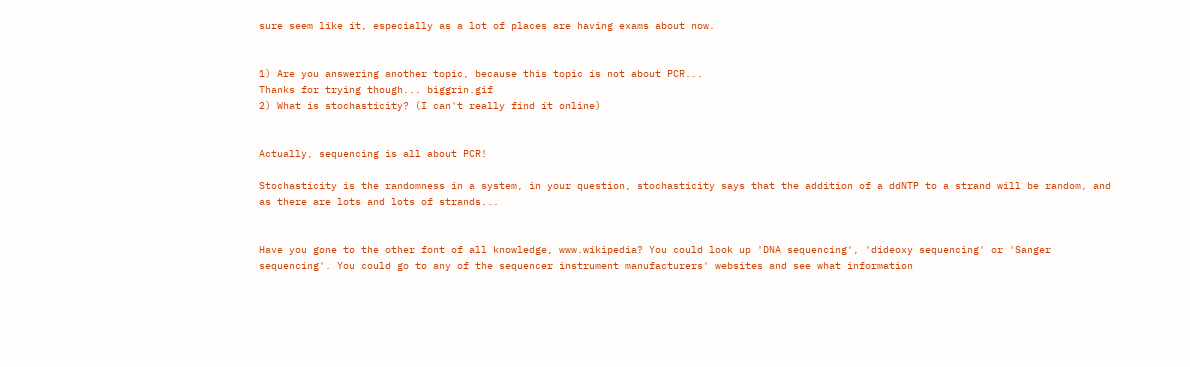sure seem like it, especially as a lot of places are having exams about now.


1) Are you answering another topic, because this topic is not about PCR...
Thanks for trying though... biggrin.gif
2) What is stochasticity? (I can't really find it online)


Actually, sequencing is all about PCR!

Stochasticity is the randomness in a system, in your question, stochasticity says that the addition of a ddNTP to a strand will be random, and as there are lots and lots of strands...


Have you gone to the other font of all knowledge, www.wikipedia? You could look up 'DNA sequencing', 'dideoxy sequencing' or 'Sanger sequencing'. You could go to any of the sequencer instrument manufacturers' websites and see what information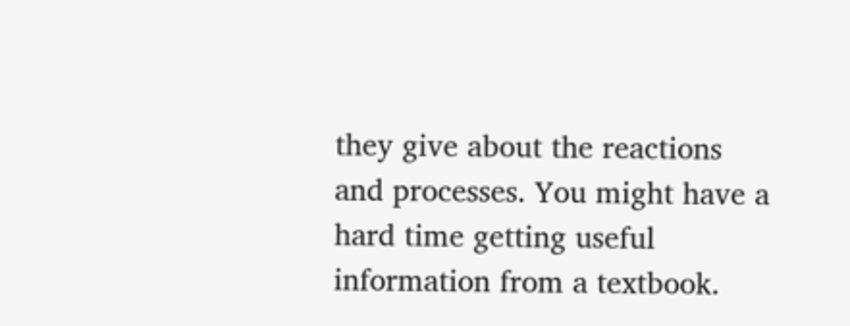they give about the reactions and processes. You might have a hard time getting useful information from a textbook.